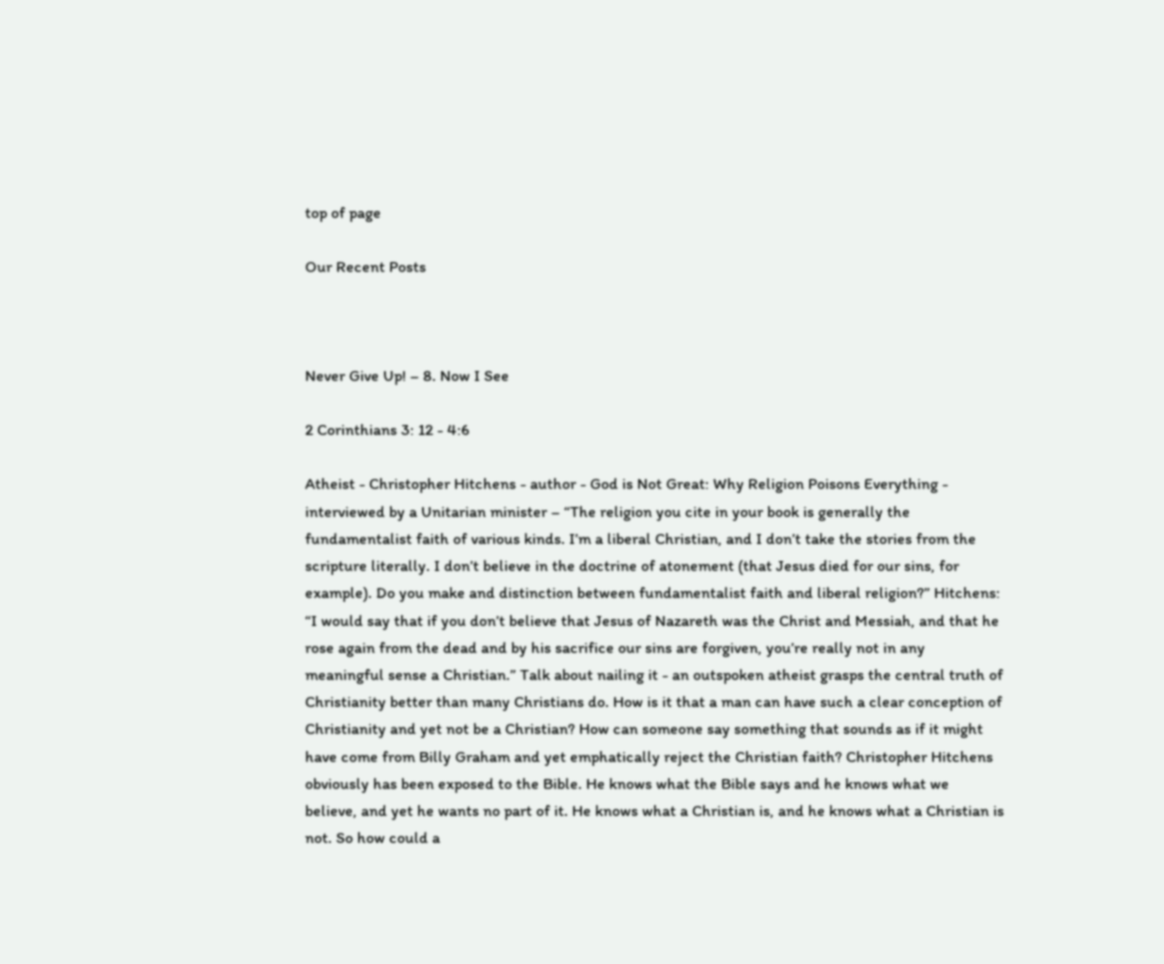top of page

Our Recent Posts



Never Give Up! – 8. Now I See

2 Corinthians 3: 12 - 4:6

Atheist - Christopher Hitchens - author - God is Not Great: Why Religion Poisons Everything - interviewed by a Unitarian minister – “The religion you cite in your book is generally the fundamentalist faith of various kinds. I’m a liberal Christian, and I don’t take the stories from the scripture literally. I don’t believe in the doctrine of atonement (that Jesus died for our sins, for example). Do you make and distinction between fundamentalist faith and liberal religion?” Hitchens: “I would say that if you don’t believe that Jesus of Nazareth was the Christ and Messiah, and that he rose again from the dead and by his sacrifice our sins are forgiven, you’re really not in any meaningful sense a Christian.” Talk about nailing it - an outspoken atheist grasps the central truth of Christianity better than many Christians do. How is it that a man can have such a clear conception of Christianity and yet not be a Christian? How can someone say something that sounds as if it might have come from Billy Graham and yet emphatically reject the Christian faith? Christopher Hitchens obviously has been exposed to the Bible. He knows what the Bible says and he knows what we believe, and yet he wants no part of it. He knows what a Christian is, and he knows what a Christian is not. So how could a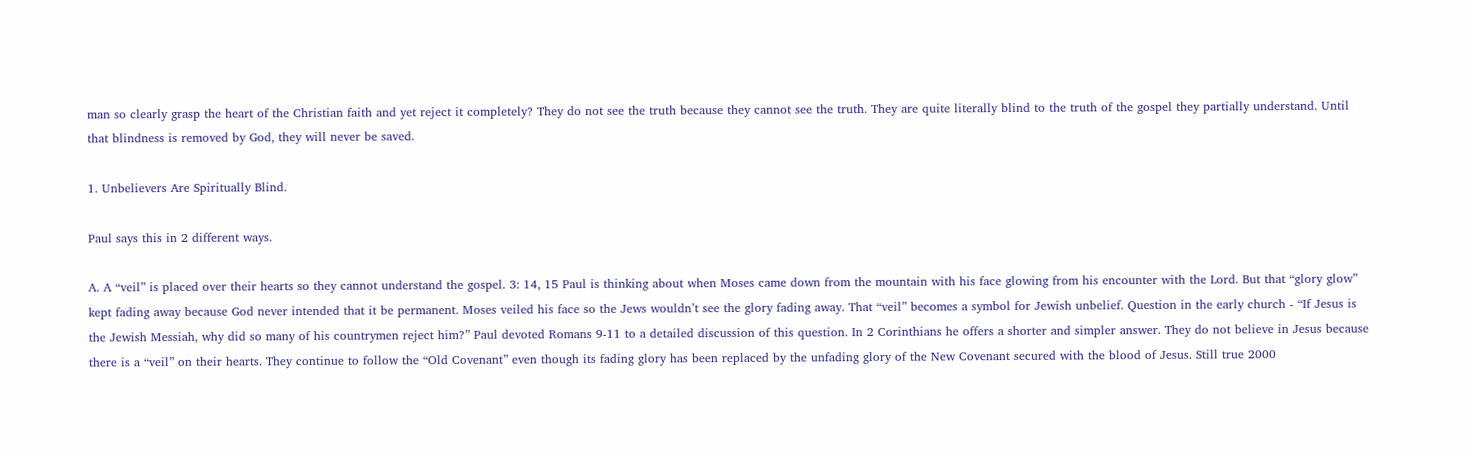man so clearly grasp the heart of the Christian faith and yet reject it completely? They do not see the truth because they cannot see the truth. They are quite literally blind to the truth of the gospel they partially understand. Until that blindness is removed by God, they will never be saved.

1. Unbelievers Are Spiritually Blind.

Paul says this in 2 different ways.

A. A “veil” is placed over their hearts so they cannot understand the gospel. 3: 14, 15 Paul is thinking about when Moses came down from the mountain with his face glowing from his encounter with the Lord. But that “glory glow” kept fading away because God never intended that it be permanent. Moses veiled his face so the Jews wouldn’t see the glory fading away. That “veil” becomes a symbol for Jewish unbelief. Question in the early church - “If Jesus is the Jewish Messiah, why did so many of his countrymen reject him?” Paul devoted Romans 9-11 to a detailed discussion of this question. In 2 Corinthians he offers a shorter and simpler answer. They do not believe in Jesus because there is a “veil” on their hearts. They continue to follow the “Old Covenant” even though its fading glory has been replaced by the unfading glory of the New Covenant secured with the blood of Jesus. Still true 2000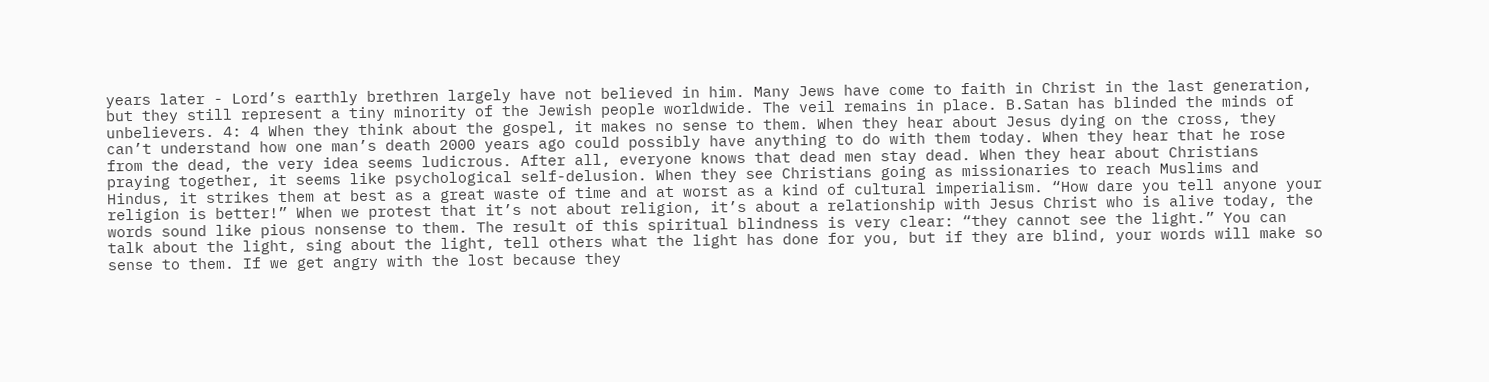years later - Lord’s earthly brethren largely have not believed in him. Many Jews have come to faith in Christ in the last generation, but they still represent a tiny minority of the Jewish people worldwide. The veil remains in place. B.Satan has blinded the minds of unbelievers. 4: 4 When they think about the gospel, it makes no sense to them. When they hear about Jesus dying on the cross, they can’t understand how one man’s death 2000 years ago could possibly have anything to do with them today. When they hear that he rose from the dead, the very idea seems ludicrous. After all, everyone knows that dead men stay dead. When they hear about Christians praying together, it seems like psychological self-delusion. When they see Christians going as missionaries to reach Muslims and Hindus, it strikes them at best as a great waste of time and at worst as a kind of cultural imperialism. “How dare you tell anyone your religion is better!” When we protest that it’s not about religion, it’s about a relationship with Jesus Christ who is alive today, the words sound like pious nonsense to them. The result of this spiritual blindness is very clear: “they cannot see the light.” You can talk about the light, sing about the light, tell others what the light has done for you, but if they are blind, your words will make so sense to them. If we get angry with the lost because they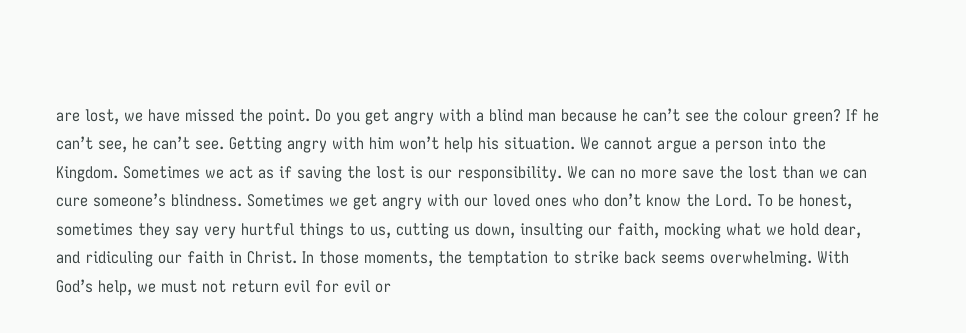are lost, we have missed the point. Do you get angry with a blind man because he can’t see the colour green? If he can’t see, he can’t see. Getting angry with him won’t help his situation. We cannot argue a person into the Kingdom. Sometimes we act as if saving the lost is our responsibility. We can no more save the lost than we can cure someone’s blindness. Sometimes we get angry with our loved ones who don’t know the Lord. To be honest, sometimes they say very hurtful things to us, cutting us down, insulting our faith, mocking what we hold dear, and ridiculing our faith in Christ. In those moments, the temptation to strike back seems overwhelming. With God’s help, we must not return evil for evil or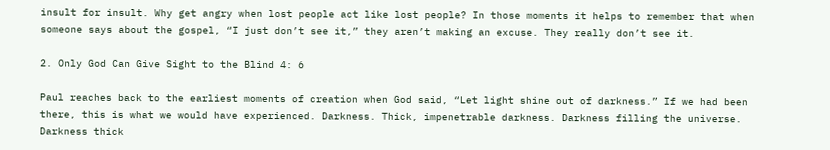insult for insult. Why get angry when lost people act like lost people? In those moments it helps to remember that when someone says about the gospel, “I just don’t see it,” they aren’t making an excuse. They really don’t see it.

2. Only God Can Give Sight to the Blind 4: 6

Paul reaches back to the earliest moments of creation when God said, “Let light shine out of darkness.” If we had been there, this is what we would have experienced. Darkness. Thick, impenetrable darkness. Darkness filling the universe. Darkness thick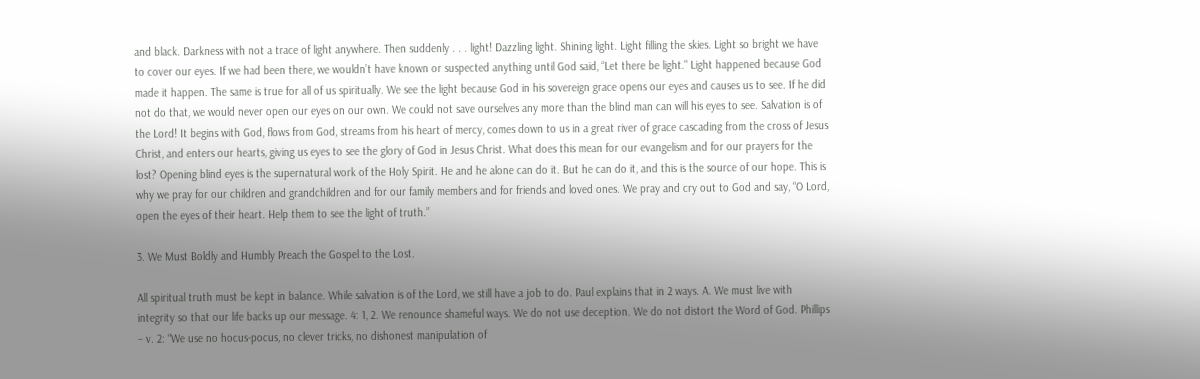and black. Darkness with not a trace of light anywhere. Then suddenly . . . light! Dazzling light. Shining light. Light filling the skies. Light so bright we have to cover our eyes. If we had been there, we wouldn’t have known or suspected anything until God said, “Let there be light." Light happened because God made it happen. The same is true for all of us spiritually. We see the light because God in his sovereign grace opens our eyes and causes us to see. If he did not do that, we would never open our eyes on our own. We could not save ourselves any more than the blind man can will his eyes to see. Salvation is of the Lord! It begins with God, flows from God, streams from his heart of mercy, comes down to us in a great river of grace cascading from the cross of Jesus Christ, and enters our hearts, giving us eyes to see the glory of God in Jesus Christ. What does this mean for our evangelism and for our prayers for the lost? Opening blind eyes is the supernatural work of the Holy Spirit. He and he alone can do it. But he can do it, and this is the source of our hope. This is why we pray for our children and grandchildren and for our family members and for friends and loved ones. We pray and cry out to God and say, “O Lord, open the eyes of their heart. Help them to see the light of truth.”

3. We Must Boldly and Humbly Preach the Gospel to the Lost.

All spiritual truth must be kept in balance. While salvation is of the Lord, we still have a job to do. Paul explains that in 2 ways. A. We must live with integrity so that our life backs up our message. 4: 1, 2. We renounce shameful ways. We do not use deception. We do not distort the Word of God. Phillips – v. 2: “We use no hocus-pocus, no clever tricks, no dishonest manipulation of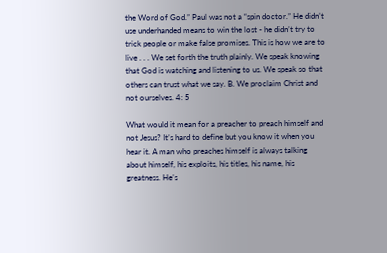the Word of God.” Paul was not a “spin doctor.” He didn’t use underhanded means to win the lost - he didn’t try to trick people or make false promises. This is how we are to live . . . We set forth the truth plainly. We speak knowing that God is watching and listening to us. We speak so that others can trust what we say. B. We proclaim Christ and not ourselves. 4: 5

What would it mean for a preacher to preach himself and not Jesus? It’s hard to define but you know it when you hear it. A man who preaches himself is always talking about himself, his exploits, his titles, his name, his greatness. He’s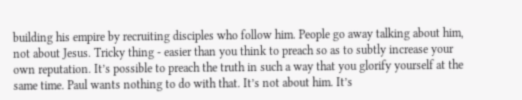building his empire by recruiting disciples who follow him. People go away talking about him, not about Jesus. Tricky thing - easier than you think to preach so as to subtly increase your own reputation. It’s possible to preach the truth in such a way that you glorify yourself at the same time. Paul wants nothing to do with that. It’s not about him. It’s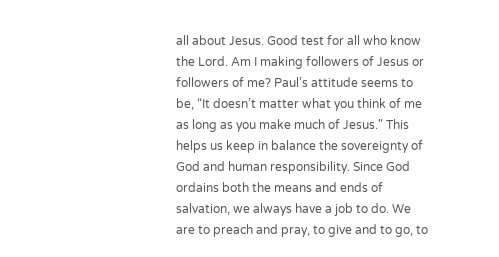all about Jesus. Good test for all who know the Lord. Am I making followers of Jesus or followers of me? Paul’s attitude seems to be, “It doesn’t matter what you think of me as long as you make much of Jesus." This helps us keep in balance the sovereignty of God and human responsibility. Since God ordains both the means and ends of salvation, we always have a job to do. We are to preach and pray, to give and to go, to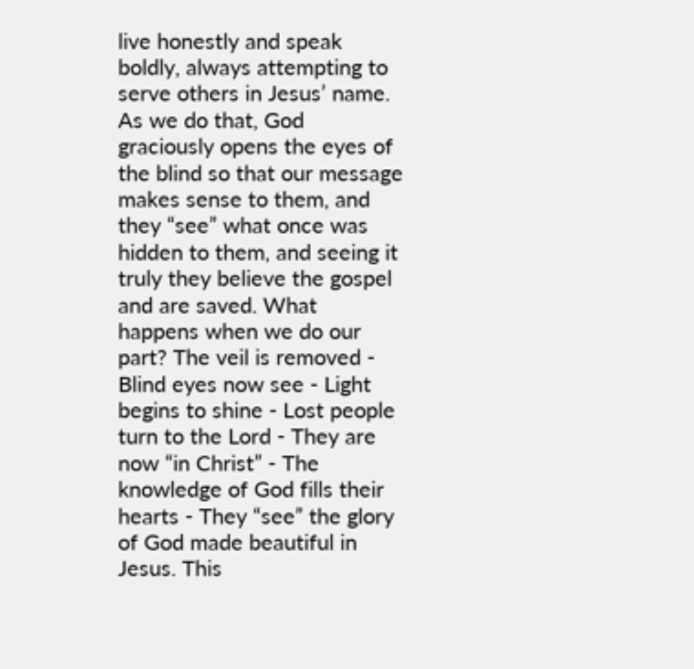live honestly and speak boldly, always attempting to serve others in Jesus’ name. As we do that, God graciously opens the eyes of the blind so that our message makes sense to them, and they “see” what once was hidden to them, and seeing it truly they believe the gospel and are saved. What happens when we do our part? The veil is removed - Blind eyes now see - Light begins to shine - Lost people turn to the Lord - They are now “in Christ” - The knowledge of God fills their hearts - They “see” the glory of God made beautiful in Jesus. This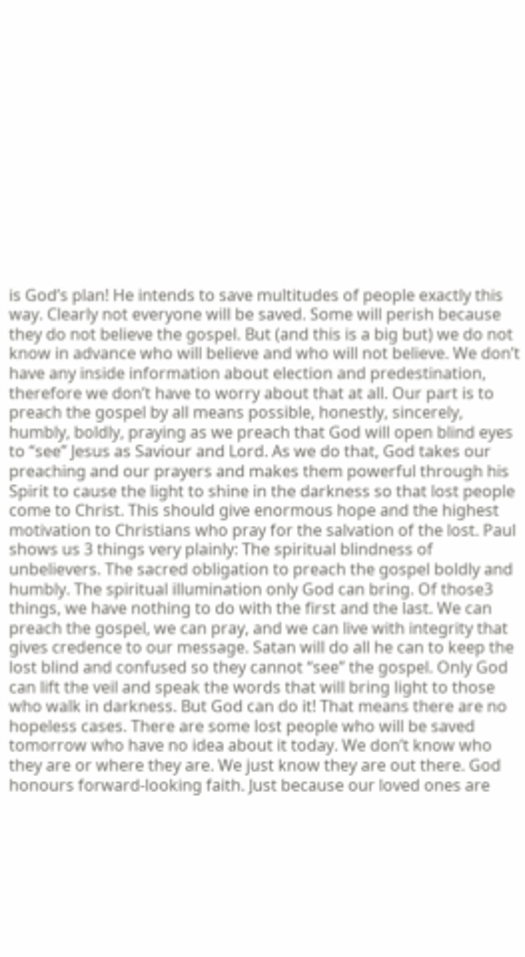is God’s plan! He intends to save multitudes of people exactly this way. Clearly not everyone will be saved. Some will perish because they do not believe the gospel. But (and this is a big but) we do not know in advance who will believe and who will not believe. We don’t have any inside information about election and predestination, therefore we don’t have to worry about that at all. Our part is to preach the gospel by all means possible, honestly, sincerely, humbly, boldly, praying as we preach that God will open blind eyes to “see” Jesus as Saviour and Lord. As we do that, God takes our preaching and our prayers and makes them powerful through his Spirit to cause the light to shine in the darkness so that lost people come to Christ. This should give enormous hope and the highest motivation to Christians who pray for the salvation of the lost. Paul shows us 3 things very plainly: The spiritual blindness of unbelievers. The sacred obligation to preach the gospel boldly and humbly. The spiritual illumination only God can bring. Of those3 things, we have nothing to do with the first and the last. We can preach the gospel, we can pray, and we can live with integrity that gives credence to our message. Satan will do all he can to keep the lost blind and confused so they cannot “see” the gospel. Only God can lift the veil and speak the words that will bring light to those who walk in darkness. But God can do it! That means there are no hopeless cases. There are some lost people who will be saved tomorrow who have no idea about it today. We don’t know who they are or where they are. We just know they are out there. God honours forward-looking faith. Just because our loved ones are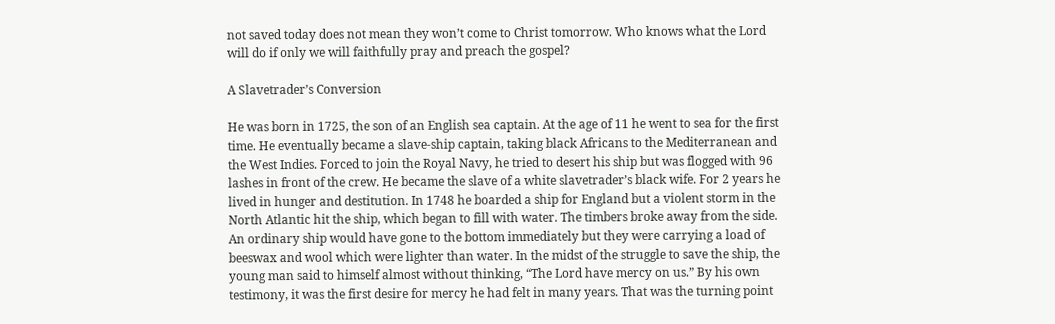not saved today does not mean they won’t come to Christ tomorrow. Who knows what the Lord will do if only we will faithfully pray and preach the gospel?

A Slavetrader’s Conversion

He was born in 1725, the son of an English sea captain. At the age of 11 he went to sea for the first time. He eventually became a slave-ship captain, taking black Africans to the Mediterranean and the West Indies. Forced to join the Royal Navy, he tried to desert his ship but was flogged with 96 lashes in front of the crew. He became the slave of a white slavetrader’s black wife. For 2 years he lived in hunger and destitution. In 1748 he boarded a ship for England but a violent storm in the North Atlantic hit the ship, which began to fill with water. The timbers broke away from the side. An ordinary ship would have gone to the bottom immediately but they were carrying a load of beeswax and wool which were lighter than water. In the midst of the struggle to save the ship, the young man said to himself almost without thinking, “The Lord have mercy on us.” By his own testimony, it was the first desire for mercy he had felt in many years. That was the turning point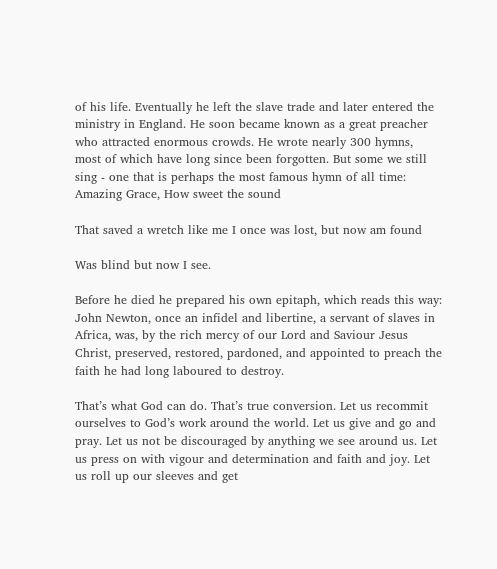of his life. Eventually he left the slave trade and later entered the ministry in England. He soon became known as a great preacher who attracted enormous crowds. He wrote nearly 300 hymns, most of which have long since been forgotten. But some we still sing - one that is perhaps the most famous hymn of all time: Amazing Grace, How sweet the sound

That saved a wretch like me I once was lost, but now am found

Was blind but now I see.

Before he died he prepared his own epitaph, which reads this way: John Newton, once an infidel and libertine, a servant of slaves in Africa, was, by the rich mercy of our Lord and Saviour Jesus Christ, preserved, restored, pardoned, and appointed to preach the faith he had long laboured to destroy.

That’s what God can do. That’s true conversion. Let us recommit ourselves to God’s work around the world. Let us give and go and pray. Let us not be discouraged by anything we see around us. Let us press on with vigour and determination and faith and joy. Let us roll up our sleeves and get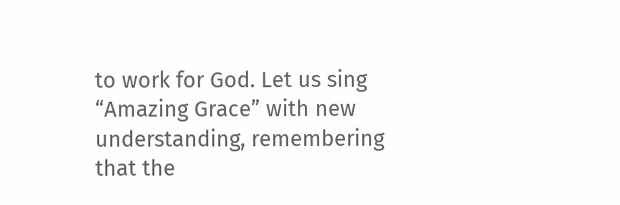to work for God. Let us sing “Amazing Grace” with new understanding, remembering that the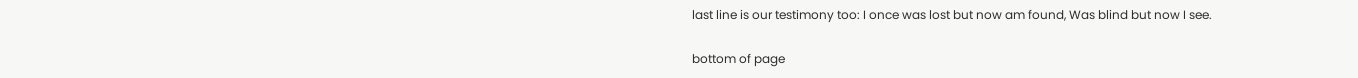last line is our testimony too: I once was lost but now am found, Was blind but now I see.

bottom of page